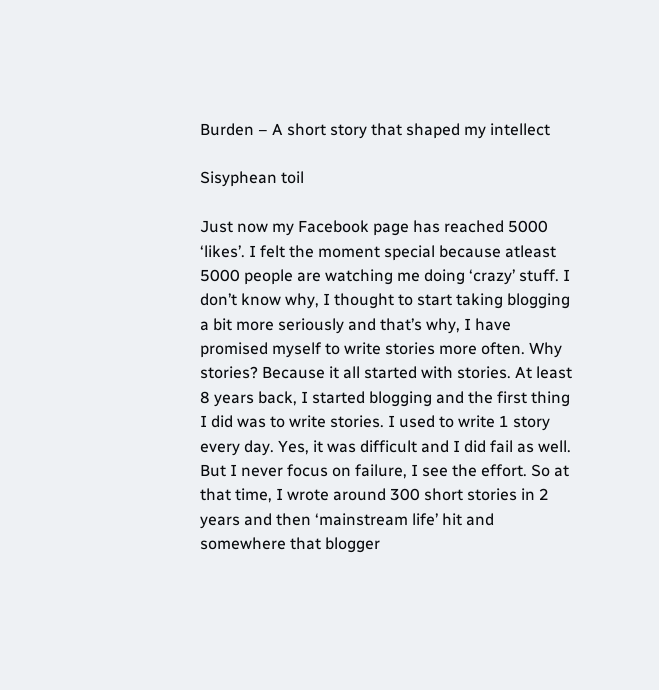Burden – A short story that shaped my intellect

Sisyphean toil

Just now my Facebook page has reached 5000 ‘likes’. I felt the moment special because atleast 5000 people are watching me doing ‘crazy’ stuff. I don’t know why, I thought to start taking blogging a bit more seriously and that’s why, I have promised myself to write stories more often. Why stories? Because it all started with stories. At least 8 years back, I started blogging and the first thing I did was to write stories. I used to write 1 story every day. Yes, it was difficult and I did fail as well. But I never focus on failure, I see the effort. So at that time, I wrote around 300 short stories in 2 years and then ‘mainstream life’ hit and somewhere that blogger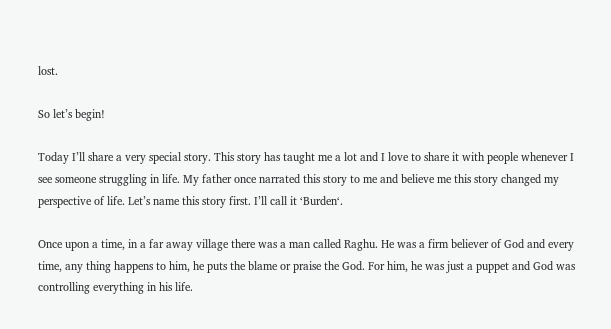lost.

So let’s begin!

Today I’ll share a very special story. This story has taught me a lot and I love to share it with people whenever I see someone struggling in life. My father once narrated this story to me and believe me this story changed my perspective of life. Let’s name this story first. I’ll call it ‘Burden‘.

Once upon a time, in a far away village there was a man called Raghu. He was a firm believer of God and every time, any thing happens to him, he puts the blame or praise the God. For him, he was just a puppet and God was controlling everything in his life.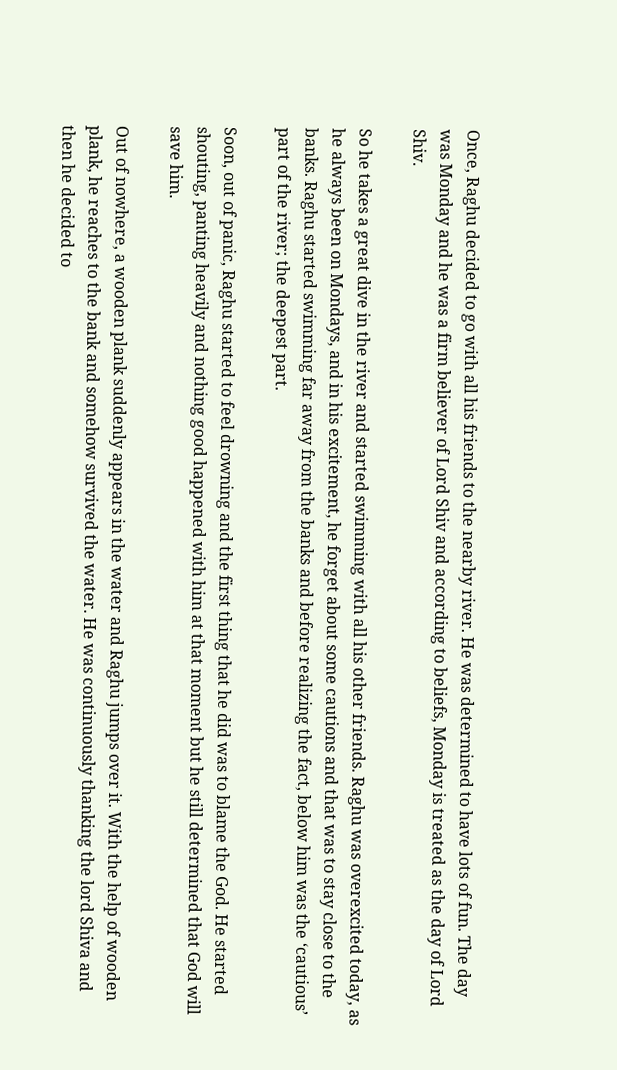Once, Raghu decided to go with all his friends to the nearby river. He was determined to have lots of fun. The day was Monday and he was a firm believer of Lord Shiv and according to beliefs, Monday is treated as the day of Lord Shiv.

So he takes a great dive in the river and started swimming with all his other friends. Raghu was overexcited today, as he always been on Mondays, and in his excitement, he forget about some cautions and that was to stay close to the banks. Raghu started swimming far away from the banks and before realizing the fact, below him was the ‘cautious’ part of the river; the deepest part.

Soon, out of panic, Raghu started to feel drowning and the first thing that he did was to blame the God. He started shouting, panting heavily and nothing good happened with him at that moment but he still determined that God will save him.

Out of nowhere, a wooden plank suddenly appears in the water and Raghu jumps over it. With the help of wooden plank, he reaches to the bank and somehow survived the water. He was continuously thanking the lord Shiva and then he decided to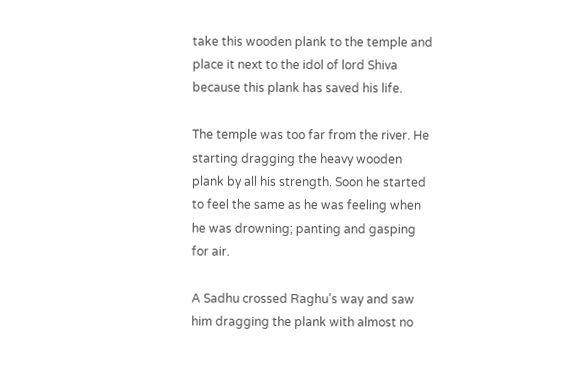take this wooden plank to the temple and place it next to the idol of lord Shiva because this plank has saved his life.

The temple was too far from the river. He starting dragging the heavy wooden plank by all his strength. Soon he started to feel the same as he was feeling when he was drowning; panting and gasping for air.

A Sadhu crossed Raghu’s way and saw him dragging the plank with almost no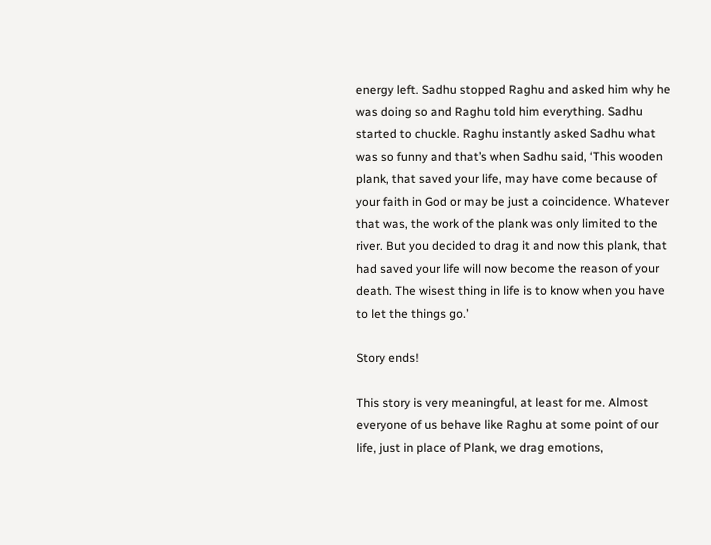energy left. Sadhu stopped Raghu and asked him why he was doing so and Raghu told him everything. Sadhu started to chuckle. Raghu instantly asked Sadhu what was so funny and that’s when Sadhu said, ‘This wooden plank, that saved your life, may have come because of your faith in God or may be just a coincidence. Whatever that was, the work of the plank was only limited to the river. But you decided to drag it and now this plank, that had saved your life will now become the reason of your death. The wisest thing in life is to know when you have to let the things go.’

Story ends!

This story is very meaningful, at least for me. Almost everyone of us behave like Raghu at some point of our life, just in place of Plank, we drag emotions,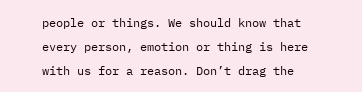people or things. We should know that every person, emotion or thing is here with us for a reason. Don’t drag the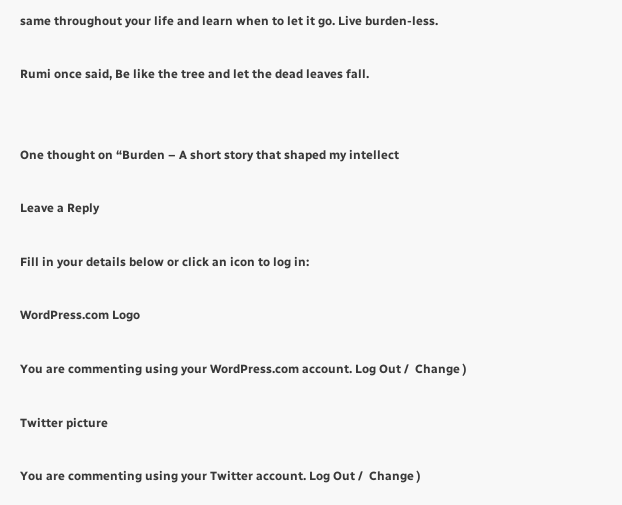same throughout your life and learn when to let it go. Live burden-less.

Rumi once said, Be like the tree and let the dead leaves fall.


One thought on “Burden – A short story that shaped my intellect

Leave a Reply

Fill in your details below or click an icon to log in:

WordPress.com Logo

You are commenting using your WordPress.com account. Log Out /  Change )

Twitter picture

You are commenting using your Twitter account. Log Out /  Change )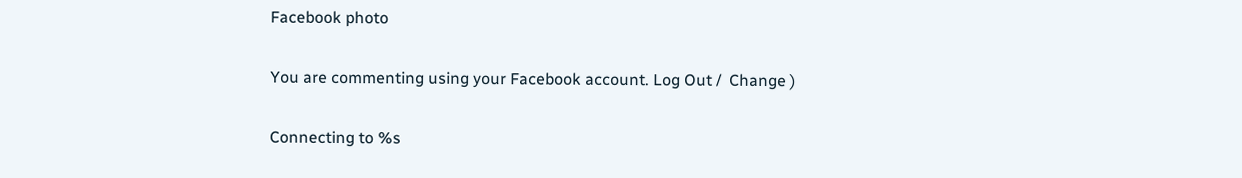Facebook photo

You are commenting using your Facebook account. Log Out /  Change )

Connecting to %s